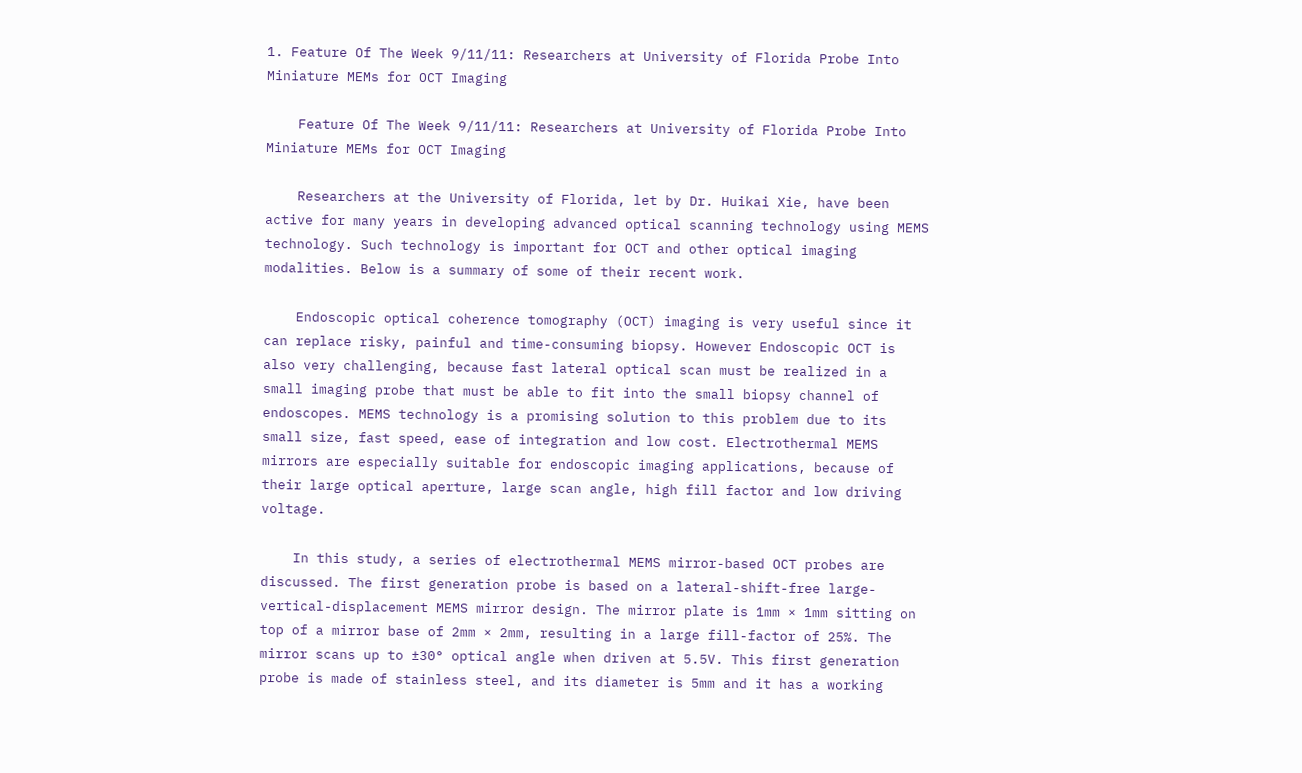1. Feature Of The Week 9/11/11: Researchers at University of Florida Probe Into Miniature MEMs for OCT Imaging

    Feature Of The Week 9/11/11: Researchers at University of Florida Probe Into Miniature MEMs for OCT Imaging

    Researchers at the University of Florida, let by Dr. Huikai Xie, have been active for many years in developing advanced optical scanning technology using MEMS technology. Such technology is important for OCT and other optical imaging modalities. Below is a summary of some of their recent work.

    Endoscopic optical coherence tomography (OCT) imaging is very useful since it can replace risky, painful and time-consuming biopsy. However Endoscopic OCT is also very challenging, because fast lateral optical scan must be realized in a small imaging probe that must be able to fit into the small biopsy channel of endoscopes. MEMS technology is a promising solution to this problem due to its small size, fast speed, ease of integration and low cost. Electrothermal MEMS mirrors are especially suitable for endoscopic imaging applications, because of their large optical aperture, large scan angle, high fill factor and low driving voltage.

    In this study, a series of electrothermal MEMS mirror-based OCT probes are discussed. The first generation probe is based on a lateral-shift-free large-vertical-displacement MEMS mirror design. The mirror plate is 1mm × 1mm sitting on top of a mirror base of 2mm × 2mm, resulting in a large fill-factor of 25%. The mirror scans up to ±30° optical angle when driven at 5.5V. This first generation probe is made of stainless steel, and its diameter is 5mm and it has a working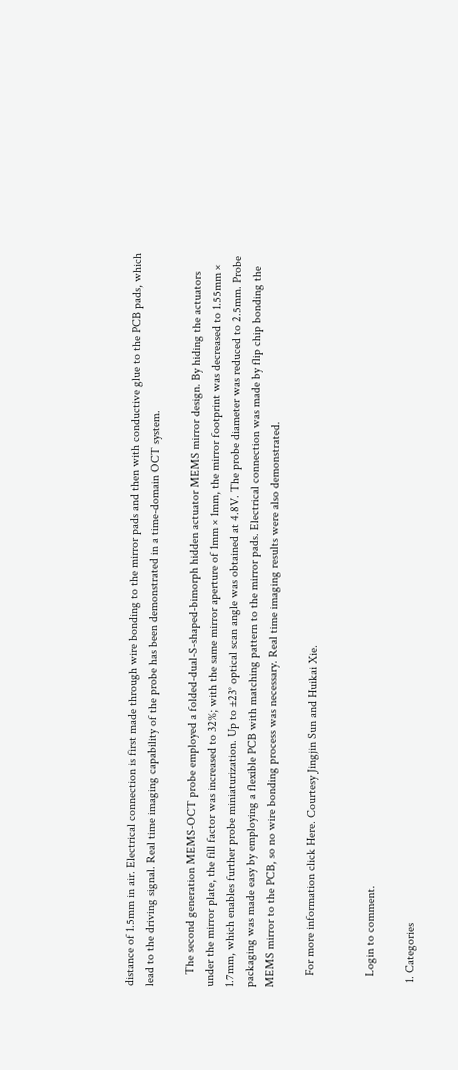distance of 1.5mm in air. Electrical connection is first made through wire bonding to the mirror pads and then with conductive glue to the PCB pads, which lead to the driving signal. Real time imaging capability of the probe has been demonstrated in a time-domain OCT system.

    The second generation MEMS-OCT probe employed a folded-dual-S-shaped-bimorph hidden actuator MEMS mirror design. By hiding the actuators under the mirror plate, the fill factor was increased to 32%; with the same mirror aperture of 1mm × 1mm, the mirror footprint was decreased to 1.55mm × 1.7mm, which enables further probe miniaturization. Up to ±23° optical scan angle was obtained at 4.8V. The probe diameter was reduced to 2.5mm. Probe packaging was made easy by employing a flexible PCB with matching pattern to the mirror pads. Electrical connection was made by flip chip bonding the MEMS mirror to the PCB, so no wire bonding process was necessary. Real time imaging results were also demonstrated.

    For more information click Here. Courtesy Jingjin Sun and Huikai Xie.


    Login to comment.

  1. Categories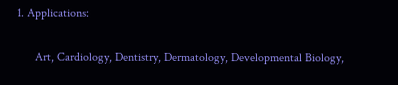1. Applications:

      Art, Cardiology, Dentistry, Dermatology, Developmental Biology,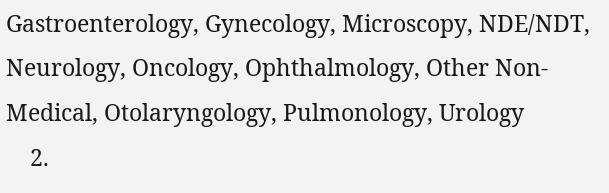Gastroenterology, Gynecology, Microscopy, NDE/NDT, Neurology, Oncology, Ophthalmology, Other Non-Medical, Otolaryngology, Pulmonology, Urology
    2.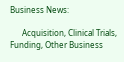Business News:

      Acquisition, Clinical Trials, Funding, Other Business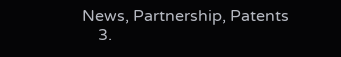News, Partnership, Patents
    3.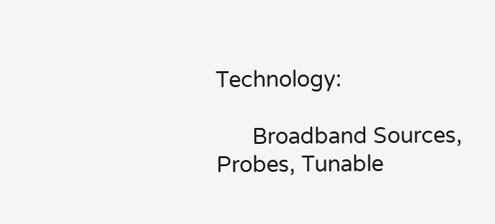Technology:

      Broadband Sources, Probes, Tunable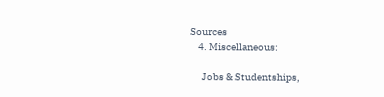Sources
    4. Miscellaneous:

      Jobs & Studentships,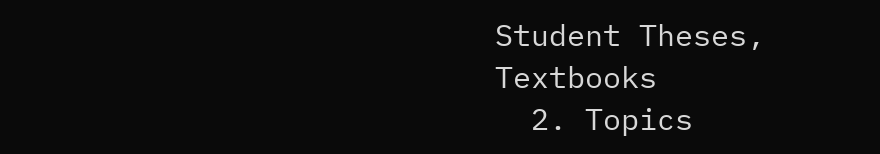Student Theses, Textbooks
  2. Topics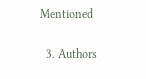Mentioned

  3. Authors